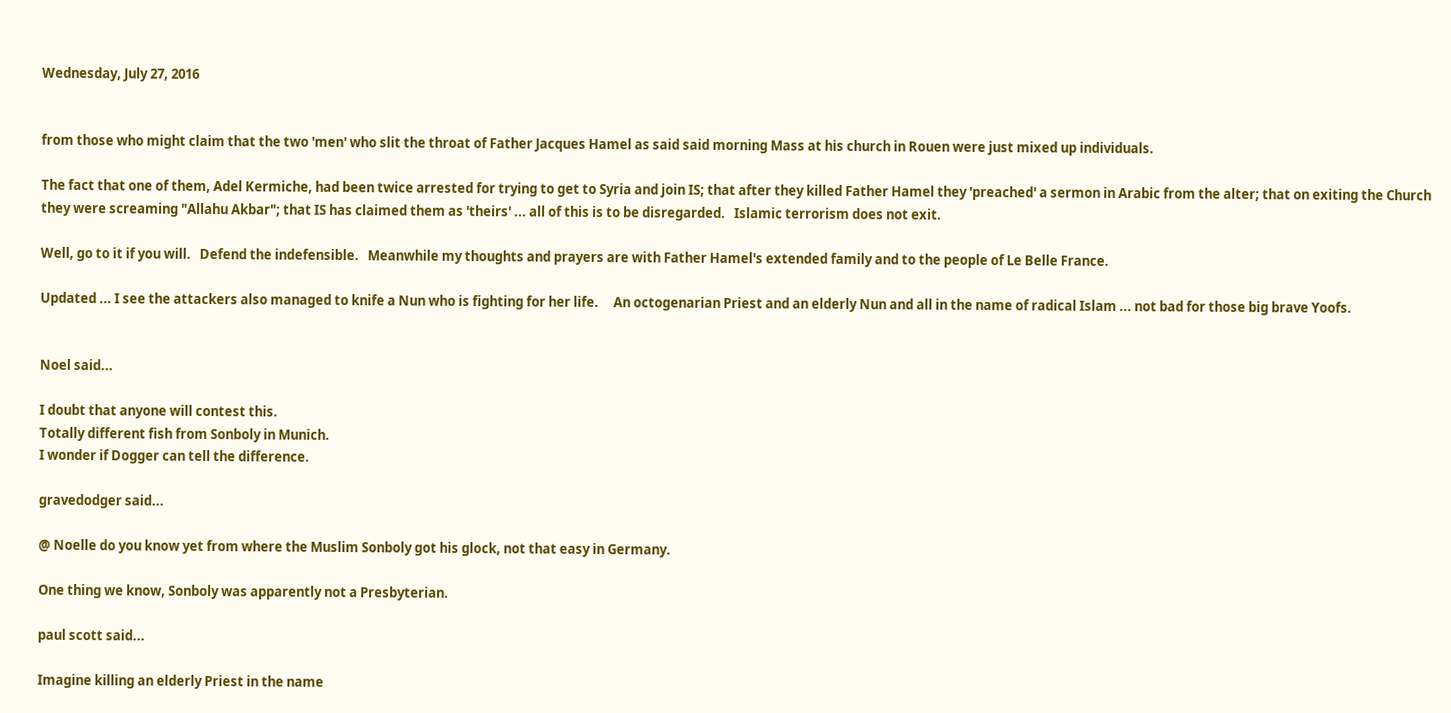Wednesday, July 27, 2016


from those who might claim that the two 'men' who slit the throat of Father Jacques Hamel as said said morning Mass at his church in Rouen were just mixed up individuals.

The fact that one of them, Adel Kermiche, had been twice arrested for trying to get to Syria and join IS; that after they killed Father Hamel they 'preached' a sermon in Arabic from the alter; that on exiting the Church they were screaming "Allahu Akbar"; that IS has claimed them as 'theirs' ... all of this is to be disregarded.   Islamic terrorism does not exit.

Well, go to it if you will.   Defend the indefensible.   Meanwhile my thoughts and prayers are with Father Hamel's extended family and to the people of Le Belle France.

Updated ... I see the attackers also managed to knife a Nun who is fighting for her life.     An octogenarian Priest and an elderly Nun and all in the name of radical Islam ... not bad for those big brave Yoofs.


Noel said...

I doubt that anyone will contest this.
Totally different fish from Sonboly in Munich.
I wonder if Dogger can tell the difference.

gravedodger said...

@ Noelle do you know yet from where the Muslim Sonboly got his glock, not that easy in Germany.

One thing we know, Sonboly was apparently not a Presbyterian.

paul scott said...

Imagine killing an elderly Priest in the name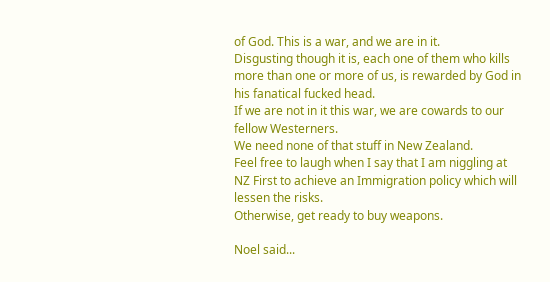of God. This is a war, and we are in it.
Disgusting though it is, each one of them who kills more than one or more of us, is rewarded by God in his fanatical fucked head.
If we are not in it this war, we are cowards to our fellow Westerners.
We need none of that stuff in New Zealand.
Feel free to laugh when I say that I am niggling at NZ First to achieve an Immigration policy which will lessen the risks.
Otherwise, get ready to buy weapons.

Noel said...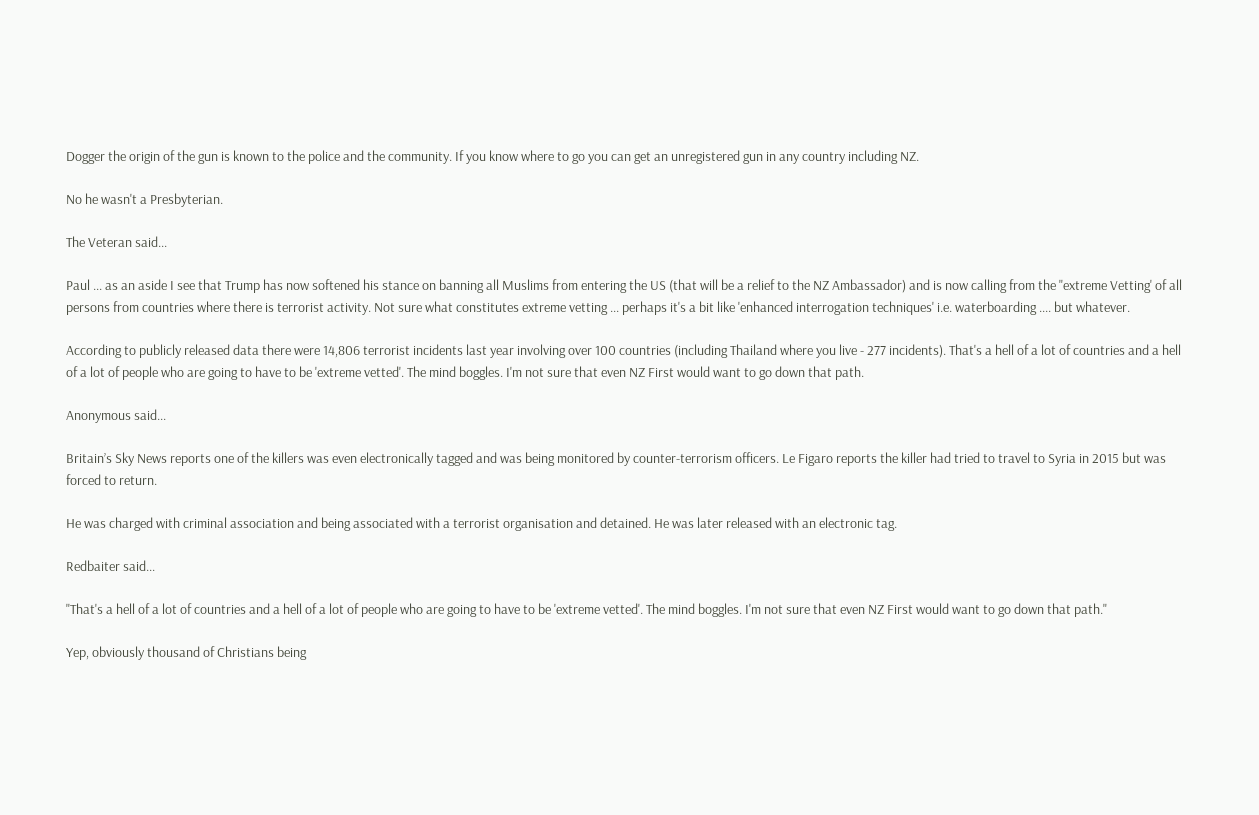Dogger the origin of the gun is known to the police and the community. If you know where to go you can get an unregistered gun in any country including NZ.

No he wasn't a Presbyterian.

The Veteran said...

Paul ... as an aside I see that Trump has now softened his stance on banning all Muslims from entering the US (that will be a relief to the NZ Ambassador) and is now calling from the "extreme Vetting' of all persons from countries where there is terrorist activity. Not sure what constitutes extreme vetting ... perhaps it's a bit like 'enhanced interrogation techniques' i.e. waterboarding .... but whatever.

According to publicly released data there were 14,806 terrorist incidents last year involving over 100 countries (including Thailand where you live - 277 incidents). That's a hell of a lot of countries and a hell of a lot of people who are going to have to be 'extreme vetted'. The mind boggles. I'm not sure that even NZ First would want to go down that path.

Anonymous said...

Britain’s Sky News reports one of the killers was even electronically tagged and was being monitored by counter-terrorism officers. Le Figaro reports the killer had tried to travel to Syria in 2015 but was forced to return.

He was charged with criminal association and being associated with a terrorist organisation and detained. He was later released with an electronic tag.

Redbaiter said...

"That's a hell of a lot of countries and a hell of a lot of people who are going to have to be 'extreme vetted'. The mind boggles. I'm not sure that even NZ First would want to go down that path."

Yep, obviously thousand of Christians being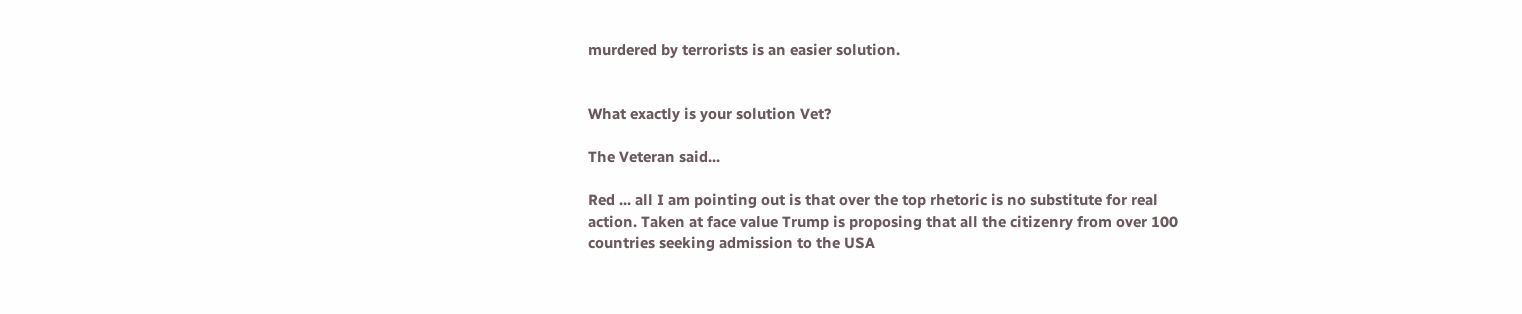murdered by terrorists is an easier solution.


What exactly is your solution Vet?

The Veteran said...

Red ... all I am pointing out is that over the top rhetoric is no substitute for real action. Taken at face value Trump is proposing that all the citizenry from over 100 countries seeking admission to the USA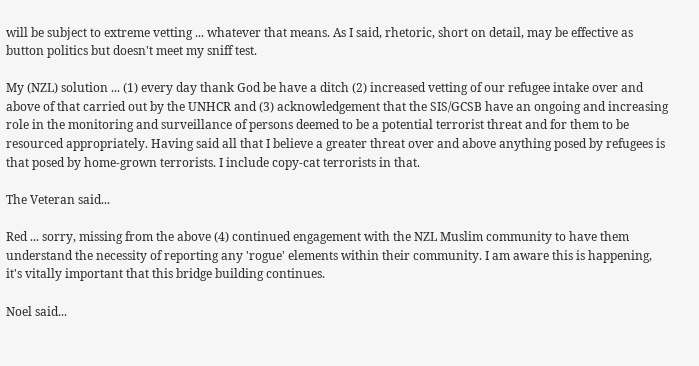will be subject to extreme vetting ... whatever that means. As I said, rhetoric, short on detail, may be effective as button politics but doesn't meet my sniff test.

My (NZL) solution ... (1) every day thank God be have a ditch (2) increased vetting of our refugee intake over and above of that carried out by the UNHCR and (3) acknowledgement that the SIS/GCSB have an ongoing and increasing role in the monitoring and surveillance of persons deemed to be a potential terrorist threat and for them to be resourced appropriately. Having said all that I believe a greater threat over and above anything posed by refugees is that posed by home-grown terrorists. I include copy-cat terrorists in that.

The Veteran said...

Red ... sorry, missing from the above (4) continued engagement with the NZL Muslim community to have them understand the necessity of reporting any 'rogue' elements within their community. I am aware this is happening, it's vitally important that this bridge building continues.

Noel said...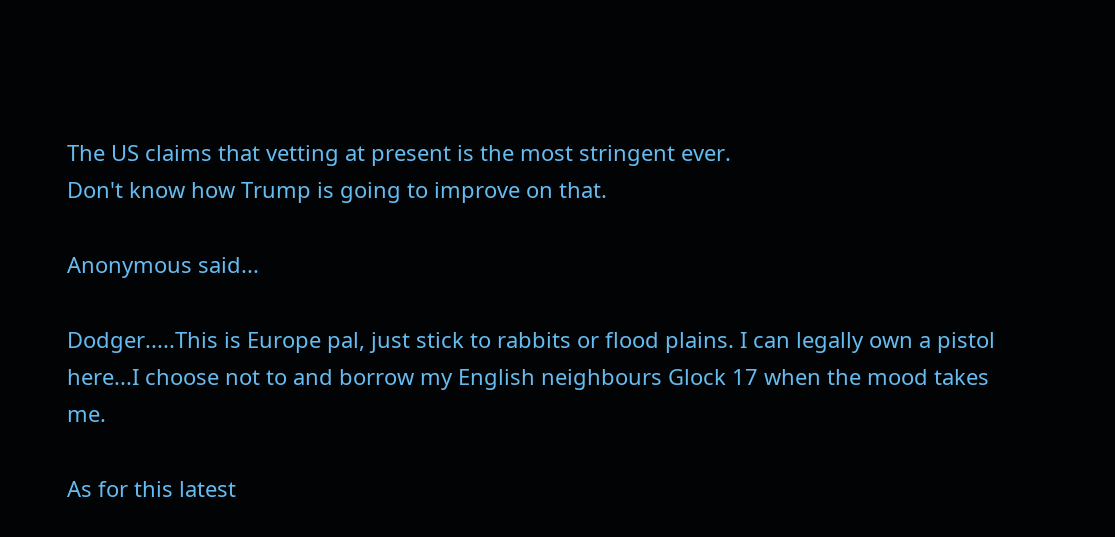The US claims that vetting at present is the most stringent ever.
Don't know how Trump is going to improve on that.

Anonymous said...

Dodger.....This is Europe pal, just stick to rabbits or flood plains. I can legally own a pistol here...I choose not to and borrow my English neighbours Glock 17 when the mood takes me.

As for this latest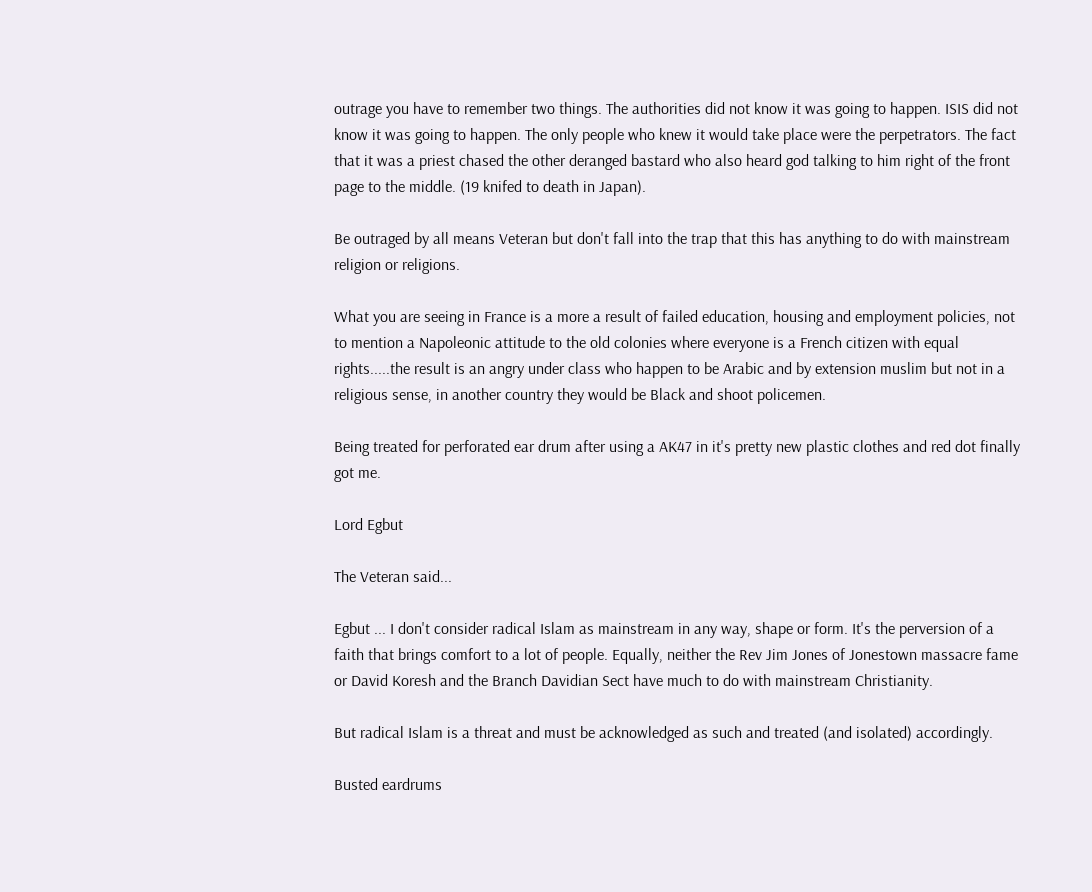outrage you have to remember two things. The authorities did not know it was going to happen. ISIS did not know it was going to happen. The only people who knew it would take place were the perpetrators. The fact that it was a priest chased the other deranged bastard who also heard god talking to him right of the front page to the middle. (19 knifed to death in Japan).

Be outraged by all means Veteran but don't fall into the trap that this has anything to do with mainstream religion or religions.

What you are seeing in France is a more a result of failed education, housing and employment policies, not to mention a Napoleonic attitude to the old colonies where everyone is a French citizen with equal rights.....the result is an angry under class who happen to be Arabic and by extension muslim but not in a religious sense, in another country they would be Black and shoot policemen.

Being treated for perforated ear drum after using a AK47 in it's pretty new plastic clothes and red dot finally got me.

Lord Egbut

The Veteran said...

Egbut ... I don't consider radical Islam as mainstream in any way, shape or form. It's the perversion of a faith that brings comfort to a lot of people. Equally, neither the Rev Jim Jones of Jonestown massacre fame or David Koresh and the Branch Davidian Sect have much to do with mainstream Christianity.

But radical Islam is a threat and must be acknowledged as such and treated (and isolated) accordingly.

Busted eardrums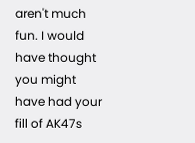aren't much fun. I would have thought you might have had your fill of AK47s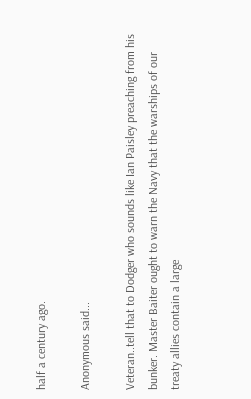half a century ago.

Anonymous said...

Veteran..tell that to Dodger who sounds like Ian Paisley preaching from his bunker. Master Baiter ought to warn the Navy that the warships of our treaty allies contain a large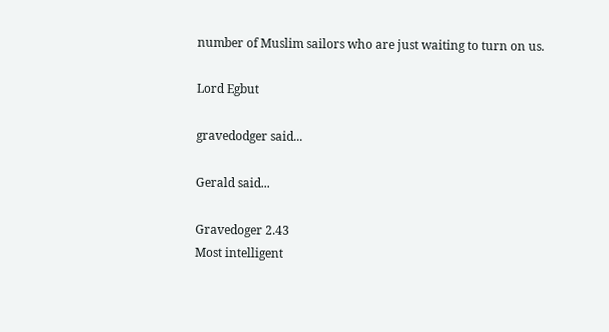number of Muslim sailors who are just waiting to turn on us.

Lord Egbut

gravedodger said...

Gerald said...

Gravedoger 2.43
Most intelligent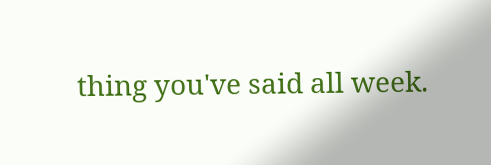thing you've said all week.